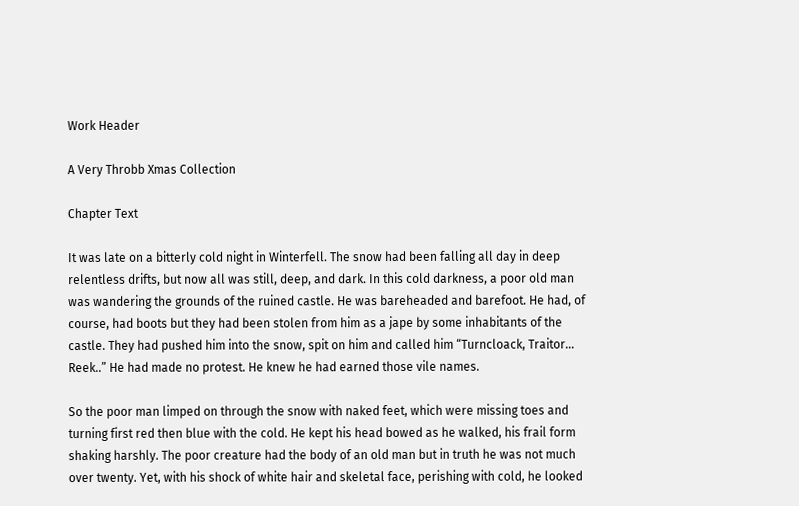Work Header

A Very Throbb Xmas Collection

Chapter Text

It was late on a bitterly cold night in Winterfell. The snow had been falling all day in deep relentless drifts, but now all was still, deep, and dark. In this cold darkness, a poor old man was wandering the grounds of the ruined castle. He was bareheaded and barefoot. He had, of course, had boots but they had been stolen from him as a jape by some inhabitants of the castle. They had pushed him into the snow, spit on him and called him “Turncloack, Traitor… Reek..” He had made no protest. He knew he had earned those vile names.

So the poor man limped on through the snow with naked feet, which were missing toes and turning first red then blue with the cold. He kept his head bowed as he walked, his frail form shaking harshly. The poor creature had the body of an old man but in truth he was not much over twenty. Yet, with his shock of white hair and skeletal face, perishing with cold, he looked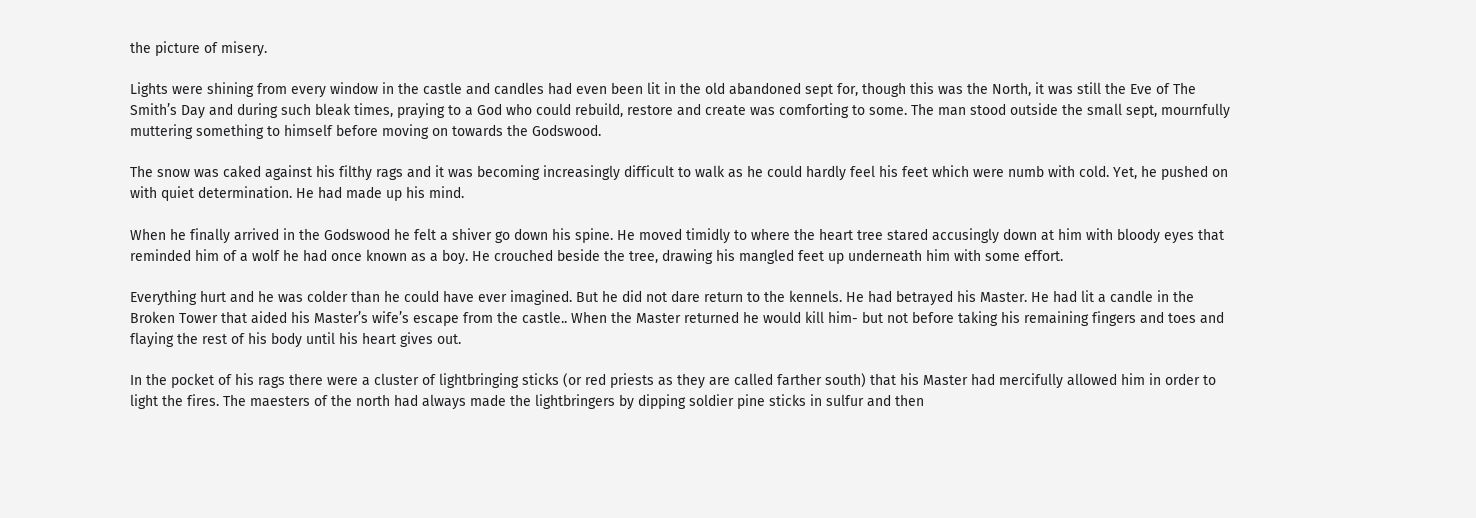the picture of misery.

Lights were shining from every window in the castle and candles had even been lit in the old abandoned sept for, though this was the North, it was still the Eve of The Smith’s Day and during such bleak times, praying to a God who could rebuild, restore and create was comforting to some. The man stood outside the small sept, mournfully muttering something to himself before moving on towards the Godswood.

The snow was caked against his filthy rags and it was becoming increasingly difficult to walk as he could hardly feel his feet which were numb with cold. Yet, he pushed on with quiet determination. He had made up his mind.

When he finally arrived in the Godswood he felt a shiver go down his spine. He moved timidly to where the heart tree stared accusingly down at him with bloody eyes that reminded him of a wolf he had once known as a boy. He crouched beside the tree, drawing his mangled feet up underneath him with some effort.

Everything hurt and he was colder than he could have ever imagined. But he did not dare return to the kennels. He had betrayed his Master. He had lit a candle in the Broken Tower that aided his Master’s wife’s escape from the castle.. When the Master returned he would kill him- but not before taking his remaining fingers and toes and flaying the rest of his body until his heart gives out.

In the pocket of his rags there were a cluster of lightbringing sticks (or red priests as they are called farther south) that his Master had mercifully allowed him in order to light the fires. The maesters of the north had always made the lightbringers by dipping soldier pine sticks in sulfur and then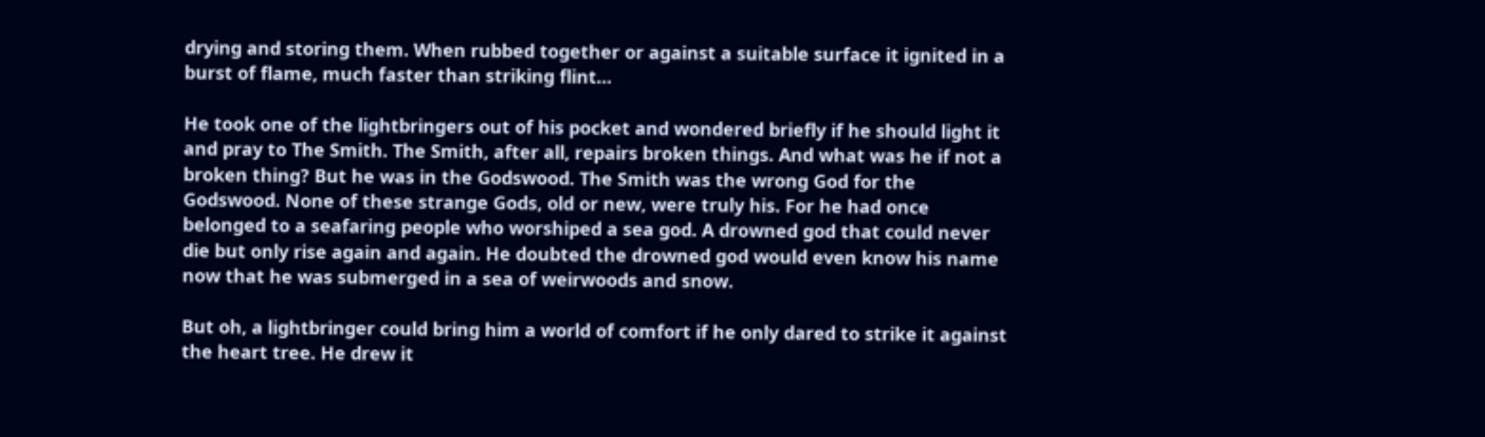drying and storing them. When rubbed together or against a suitable surface it ignited in a burst of flame, much faster than striking flint…

He took one of the lightbringers out of his pocket and wondered briefly if he should light it and pray to The Smith. The Smith, after all, repairs broken things. And what was he if not a broken thing? But he was in the Godswood. The Smith was the wrong God for the Godswood. None of these strange Gods, old or new, were truly his. For he had once belonged to a seafaring people who worshiped a sea god. A drowned god that could never die but only rise again and again. He doubted the drowned god would even know his name now that he was submerged in a sea of weirwoods and snow.

But oh, a lightbringer could bring him a world of comfort if he only dared to strike it against the heart tree. He drew it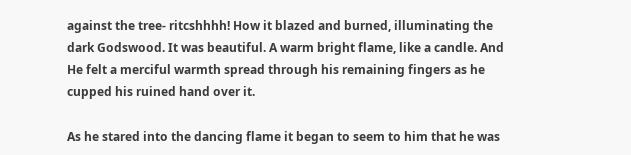against the tree- ritcshhhh! How it blazed and burned, illuminating the dark Godswood. It was beautiful. A warm bright flame, like a candle. And He felt a merciful warmth spread through his remaining fingers as he cupped his ruined hand over it.

As he stared into the dancing flame it began to seem to him that he was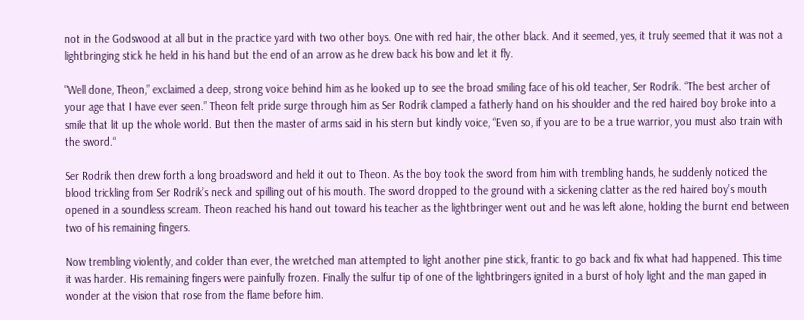not in the Godswood at all but in the practice yard with two other boys. One with red hair, the other black. And it seemed, yes, it truly seemed that it was not a lightbringing stick he held in his hand but the end of an arrow as he drew back his bow and let it fly.

"Well done, Theon,” exclaimed a deep, strong voice behind him as he looked up to see the broad smiling face of his old teacher, Ser Rodrik. “The best archer of your age that I have ever seen.” Theon felt pride surge through him as Ser Rodrik clamped a fatherly hand on his shoulder and the red haired boy broke into a smile that lit up the whole world. But then the master of arms said in his stern but kindly voice, “Even so, if you are to be a true warrior, you must also train with the sword.“

Ser Rodrik then drew forth a long broadsword and held it out to Theon. As the boy took the sword from him with trembling hands, he suddenly noticed the blood trickling from Ser Rodrik’s neck and spilling out of his mouth. The sword dropped to the ground with a sickening clatter as the red haired boy’s mouth opened in a soundless scream. Theon reached his hand out toward his teacher as the lightbringer went out and he was left alone, holding the burnt end between two of his remaining fingers.

Now trembling violently, and colder than ever, the wretched man attempted to light another pine stick, frantic to go back and fix what had happened. This time it was harder. His remaining fingers were painfully frozen. Finally the sulfur tip of one of the lightbringers ignited in a burst of holy light and the man gaped in wonder at the vision that rose from the flame before him.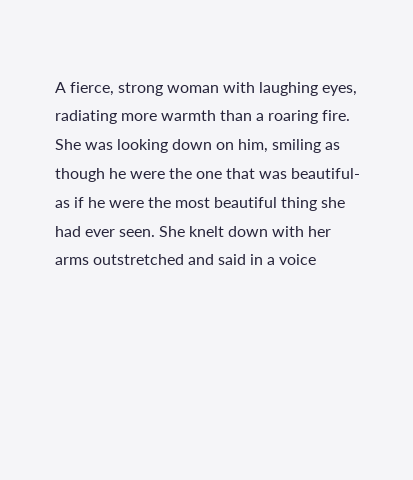A fierce, strong woman with laughing eyes, radiating more warmth than a roaring fire. She was looking down on him, smiling as though he were the one that was beautiful- as if he were the most beautiful thing she had ever seen. She knelt down with her arms outstretched and said in a voice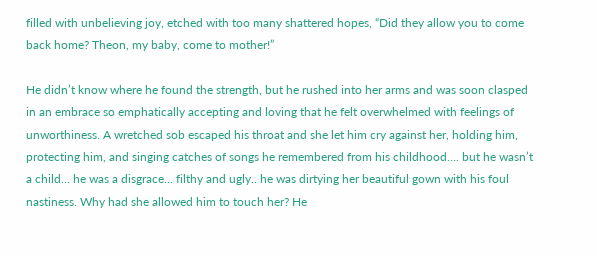filled with unbelieving joy, etched with too many shattered hopes, “Did they allow you to come back home? Theon, my baby, come to mother!”

He didn’t know where he found the strength, but he rushed into her arms and was soon clasped in an embrace so emphatically accepting and loving that he felt overwhelmed with feelings of unworthiness. A wretched sob escaped his throat and she let him cry against her, holding him, protecting him, and singing catches of songs he remembered from his childhood…. but he wasn’t a child… he was a disgrace… filthy and ugly.. he was dirtying her beautiful gown with his foul nastiness. Why had she allowed him to touch her? He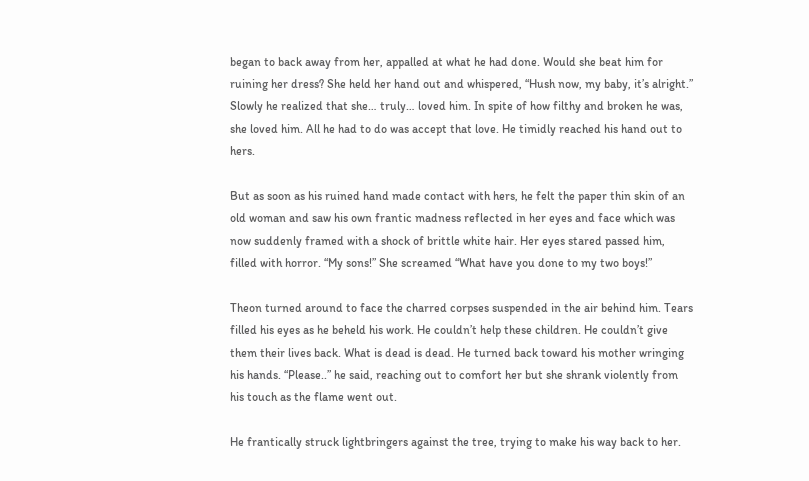began to back away from her, appalled at what he had done. Would she beat him for ruining her dress? She held her hand out and whispered, “Hush now, my baby, it’s alright.” Slowly he realized that she… truly… loved him. In spite of how filthy and broken he was, she loved him. All he had to do was accept that love. He timidly reached his hand out to hers.

But as soon as his ruined hand made contact with hers, he felt the paper thin skin of an old woman and saw his own frantic madness reflected in her eyes and face which was now suddenly framed with a shock of brittle white hair. Her eyes stared passed him, filled with horror. “My sons!” She screamed “What have you done to my two boys!”

Theon turned around to face the charred corpses suspended in the air behind him. Tears filled his eyes as he beheld his work. He couldn’t help these children. He couldn’t give them their lives back. What is dead is dead. He turned back toward his mother wringing his hands. “Please..” he said, reaching out to comfort her but she shrank violently from his touch as the flame went out.

He frantically struck lightbringers against the tree, trying to make his way back to her.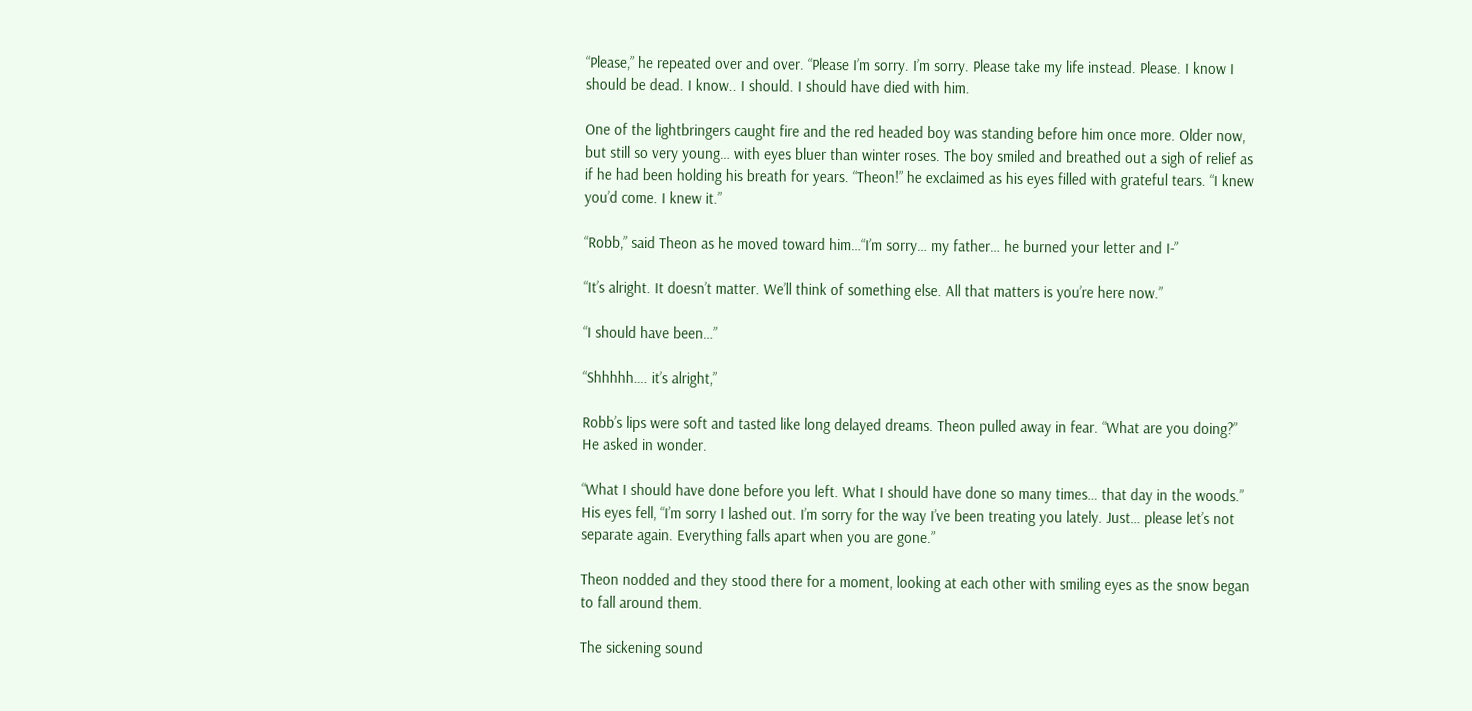“Please,” he repeated over and over. “Please I’m sorry. I’m sorry. Please take my life instead. Please. I know I should be dead. I know.. I should. I should have died with him.

One of the lightbringers caught fire and the red headed boy was standing before him once more. Older now, but still so very young… with eyes bluer than winter roses. The boy smiled and breathed out a sigh of relief as if he had been holding his breath for years. “Theon!” he exclaimed as his eyes filled with grateful tears. “I knew you’d come. I knew it.”

“Robb,” said Theon as he moved toward him…“I’m sorry… my father… he burned your letter and I-”

“It’s alright. It doesn’t matter. We’ll think of something else. All that matters is you’re here now.”

“I should have been…”

“Shhhhh…. it’s alright,”

Robb’s lips were soft and tasted like long delayed dreams. Theon pulled away in fear. “What are you doing?” He asked in wonder.

“What I should have done before you left. What I should have done so many times… that day in the woods.” His eyes fell, “I’m sorry I lashed out. I’m sorry for the way I’ve been treating you lately. Just… please let’s not separate again. Everything falls apart when you are gone.”

Theon nodded and they stood there for a moment, looking at each other with smiling eyes as the snow began to fall around them.

The sickening sound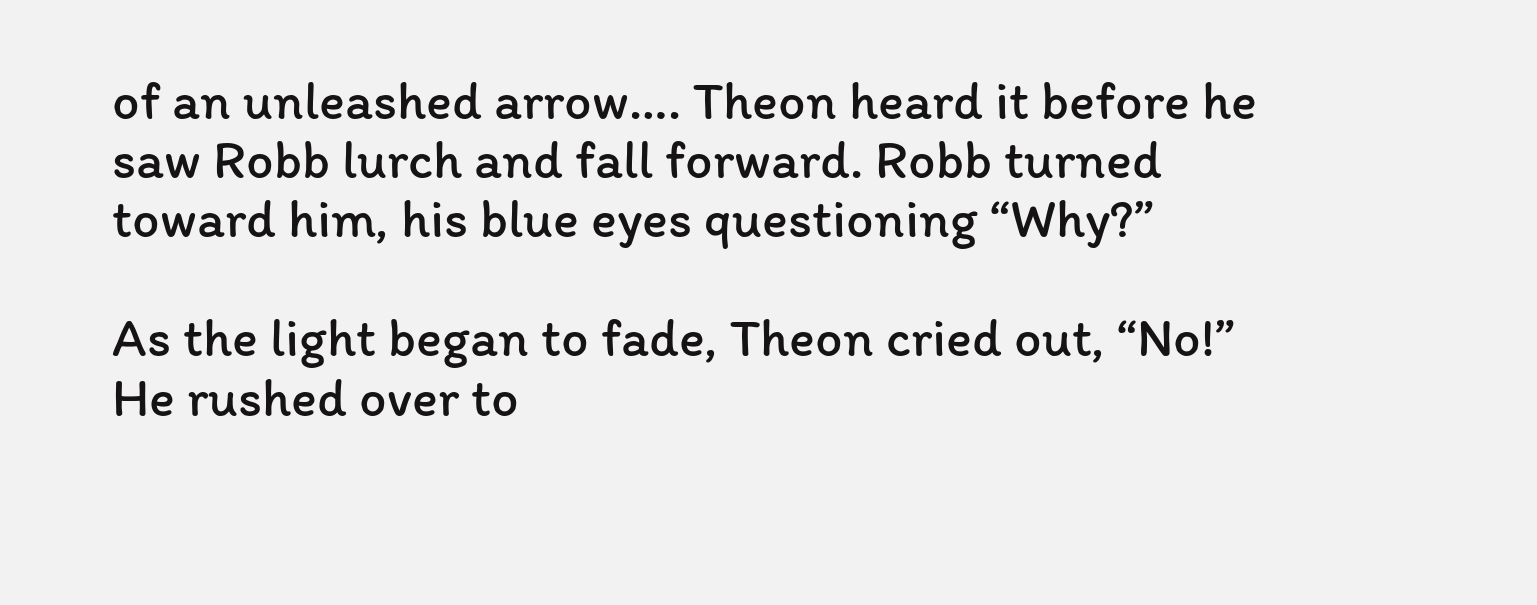of an unleashed arrow…. Theon heard it before he saw Robb lurch and fall forward. Robb turned toward him, his blue eyes questioning “Why?”

As the light began to fade, Theon cried out, “No!” He rushed over to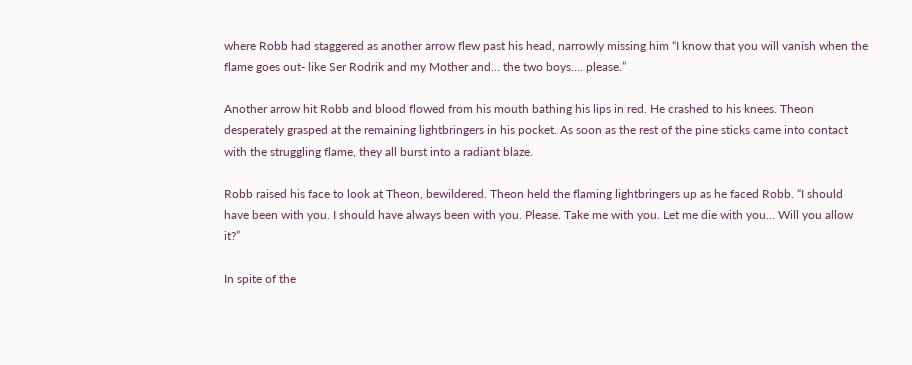where Robb had staggered as another arrow flew past his head, narrowly missing him “I know that you will vanish when the flame goes out- like Ser Rodrik and my Mother and… the two boys…. please.”

Another arrow hit Robb and blood flowed from his mouth bathing his lips in red. He crashed to his knees. Theon desperately grasped at the remaining lightbringers in his pocket. As soon as the rest of the pine sticks came into contact with the struggling flame, they all burst into a radiant blaze.

Robb raised his face to look at Theon, bewildered. Theon held the flaming lightbringers up as he faced Robb. “I should have been with you. I should have always been with you. Please. Take me with you. Let me die with you… Will you allow it?”

In spite of the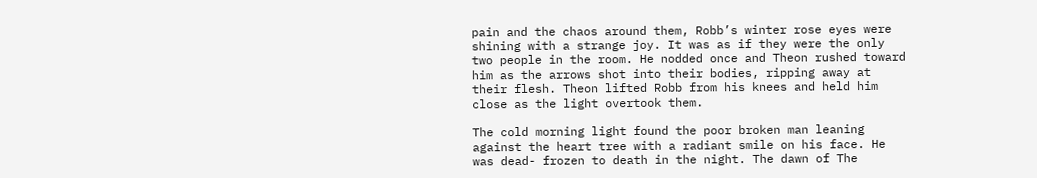pain and the chaos around them, Robb’s winter rose eyes were shining with a strange joy. It was as if they were the only two people in the room. He nodded once and Theon rushed toward him as the arrows shot into their bodies, ripping away at their flesh. Theon lifted Robb from his knees and held him close as the light overtook them.

The cold morning light found the poor broken man leaning against the heart tree with a radiant smile on his face. He was dead- frozen to death in the night. The dawn of The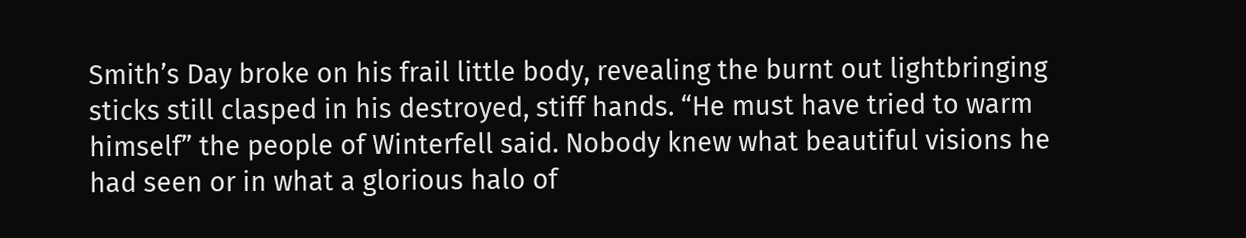Smith’s Day broke on his frail little body, revealing the burnt out lightbringing sticks still clasped in his destroyed, stiff hands. “He must have tried to warm himself” the people of Winterfell said. Nobody knew what beautiful visions he had seen or in what a glorious halo of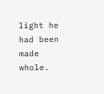light he had been made whole.